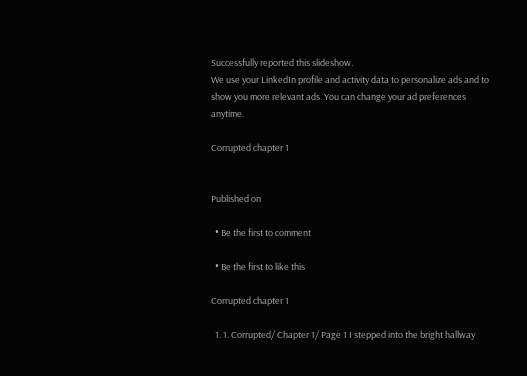Successfully reported this slideshow.
We use your LinkedIn profile and activity data to personalize ads and to show you more relevant ads. You can change your ad preferences anytime.

Corrupted chapter 1


Published on

  • Be the first to comment

  • Be the first to like this

Corrupted chapter 1

  1. 1. Corrupted/ Chapter 1/ Page 1 I stepped into the bright hallway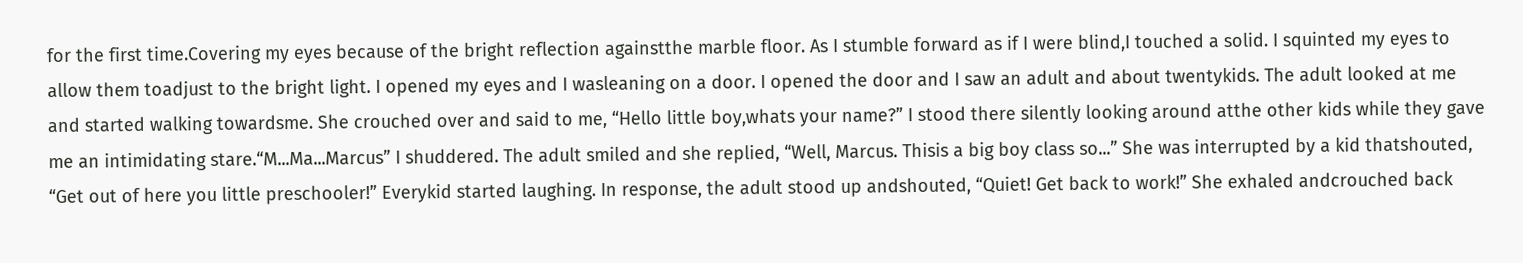for the first time.Covering my eyes because of the bright reflection againstthe marble floor. As I stumble forward as if I were blind,I touched a solid. I squinted my eyes to allow them toadjust to the bright light. I opened my eyes and I wasleaning on a door. I opened the door and I saw an adult and about twentykids. The adult looked at me and started walking towardsme. She crouched over and said to me, “Hello little boy,whats your name?” I stood there silently looking around atthe other kids while they gave me an intimidating stare.“M...Ma...Marcus” I shuddered. The adult smiled and she replied, “Well, Marcus. Thisis a big boy class so...” She was interrupted by a kid thatshouted, “Get out of here you little preschooler!” Everykid started laughing. In response, the adult stood up andshouted, “Quiet! Get back to work!” She exhaled andcrouched back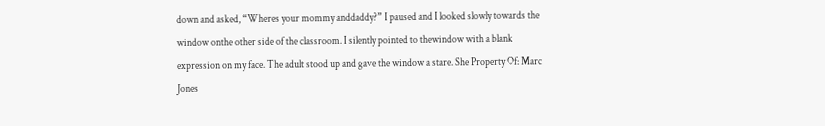down and asked, “Wheres your mommy anddaddy?” I paused and I looked slowly towards the window onthe other side of the classroom. I silently pointed to thewindow with a blank expression on my face. The adult stood up and gave the window a stare. She Property Of: Marc Jones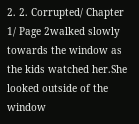2. 2. Corrupted/ Chapter 1/ Page 2walked slowly towards the window as the kids watched her.She looked outside of the window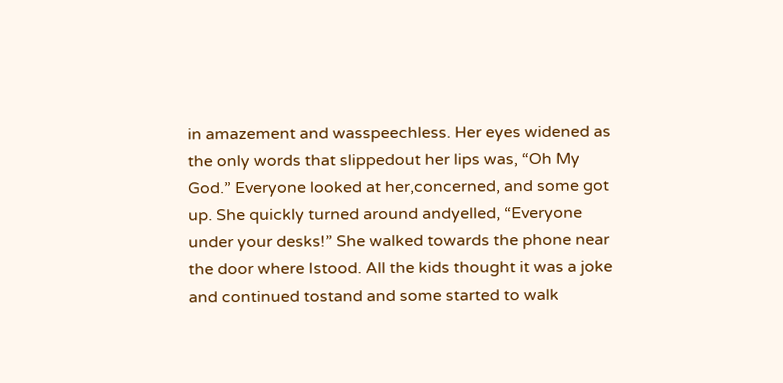in amazement and wasspeechless. Her eyes widened as the only words that slippedout her lips was, “Oh My God.” Everyone looked at her,concerned, and some got up. She quickly turned around andyelled, “Everyone under your desks!” She walked towards the phone near the door where Istood. All the kids thought it was a joke and continued tostand and some started to walk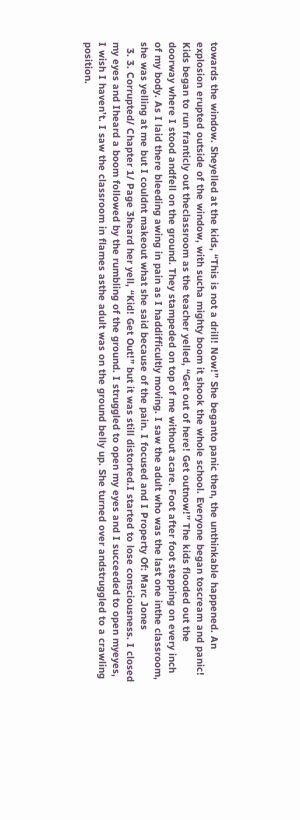towards the window. Sheyelled at the kids, “This is not a drill! Now!” She beganto panic then, the unthinkable happened. An explosion erupted outside of the window, with sucha mighty boom it shook the whole school. Everyone began toscream and panic! Kids began to run franticly out theclassroom as the teacher yelled, “Get out of here! Get outnow!” The kids flooded out the doorway where I stood andfell on the ground. They stampeded on top of me without acare. Foot after foot stepping on every inch of my body. As I laid there bleeding awing in pain as I haddifficultly moving. I saw the adult who was the last one inthe classroom, she was yelling at me but I couldnt makeout what she said because of the pain. I focused and I Property Of: Marc Jones
  3. 3. Corrupted/ Chapter 1/ Page 3heard her yell, “Kid! Get Out!” but it was still distorted.I started to lose consciousness. I closed my eyes and Iheard a boom followed by the rumbling of the ground. I struggled to open my eyes and I succeeded to open myeyes, I wish I haven’t. I saw the classroom in flames asthe adult was on the ground belly up. She turned over andstruggled to a crawling position.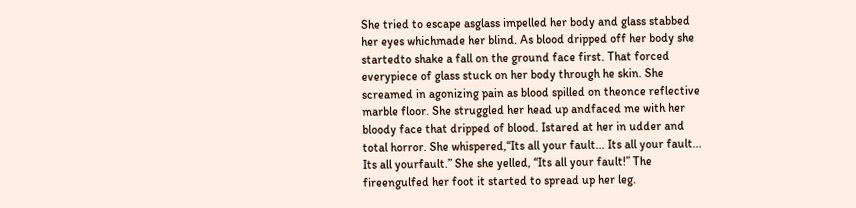She tried to escape asglass impelled her body and glass stabbed her eyes whichmade her blind. As blood dripped off her body she startedto shake a fall on the ground face first. That forced everypiece of glass stuck on her body through he skin. She screamed in agonizing pain as blood spilled on theonce reflective marble floor. She struggled her head up andfaced me with her bloody face that dripped of blood. Istared at her in udder and total horror. She whispered,“Its all your fault... Its all your fault... Its all yourfault.” She she yelled, “Its all your fault!” The fireengulfed her foot it started to spread up her leg.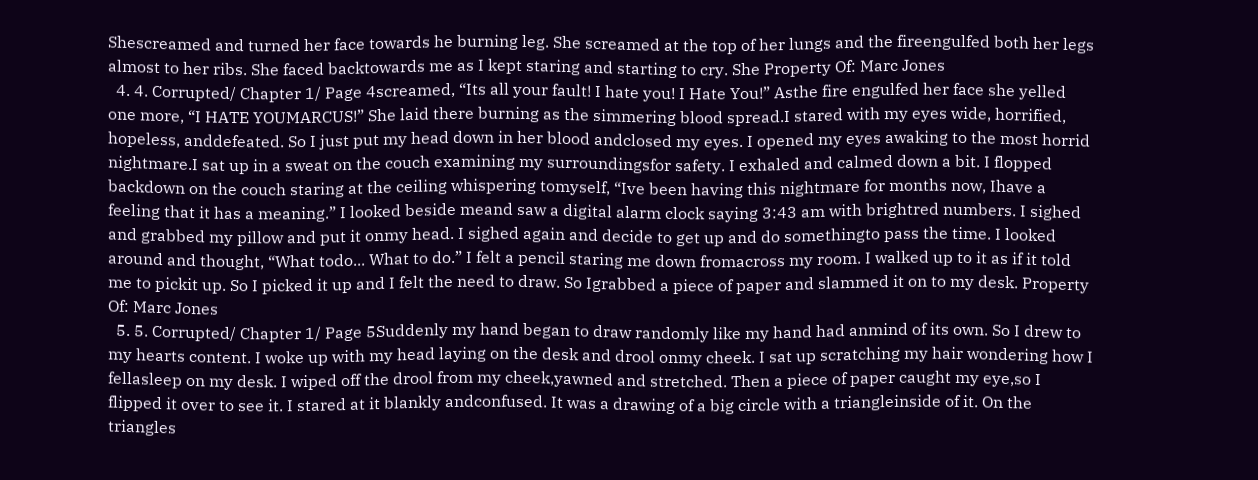Shescreamed and turned her face towards he burning leg. She screamed at the top of her lungs and the fireengulfed both her legs almost to her ribs. She faced backtowards me as I kept staring and starting to cry. She Property Of: Marc Jones
  4. 4. Corrupted/ Chapter 1/ Page 4screamed, “Its all your fault! I hate you! I Hate You!” Asthe fire engulfed her face she yelled one more, “I HATE YOUMARCUS!” She laid there burning as the simmering blood spread.I stared with my eyes wide, horrified, hopeless, anddefeated. So I just put my head down in her blood andclosed my eyes. I opened my eyes awaking to the most horrid nightmare.I sat up in a sweat on the couch examining my surroundingsfor safety. I exhaled and calmed down a bit. I flopped backdown on the couch staring at the ceiling whispering tomyself, “Ive been having this nightmare for months now, Ihave a feeling that it has a meaning.” I looked beside meand saw a digital alarm clock saying 3:43 am with brightred numbers. I sighed and grabbed my pillow and put it onmy head. I sighed again and decide to get up and do somethingto pass the time. I looked around and thought, “What todo... What to do.” I felt a pencil staring me down fromacross my room. I walked up to it as if it told me to pickit up. So I picked it up and I felt the need to draw. So Igrabbed a piece of paper and slammed it on to my desk. Property Of: Marc Jones
  5. 5. Corrupted/ Chapter 1/ Page 5Suddenly my hand began to draw randomly like my hand had anmind of its own. So I drew to my hearts content. I woke up with my head laying on the desk and drool onmy cheek. I sat up scratching my hair wondering how I fellasleep on my desk. I wiped off the drool from my cheek,yawned and stretched. Then a piece of paper caught my eye,so I flipped it over to see it. I stared at it blankly andconfused. It was a drawing of a big circle with a triangleinside of it. On the triangles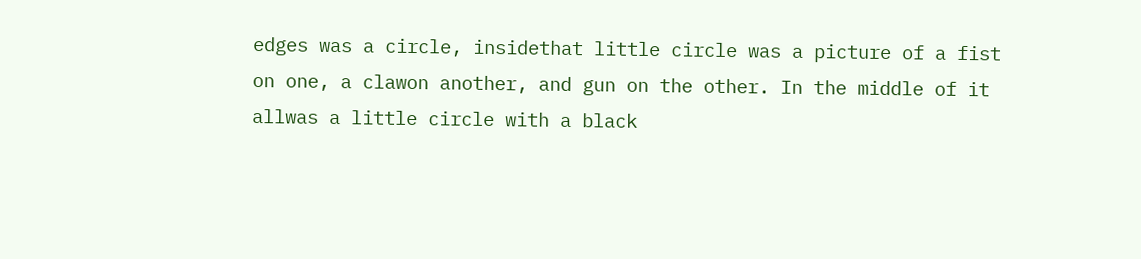edges was a circle, insidethat little circle was a picture of a fist on one, a clawon another, and gun on the other. In the middle of it allwas a little circle with a black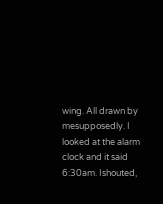wing. All drawn by mesupposedly. I looked at the alarm clock and it said 6:30am. Ishouted,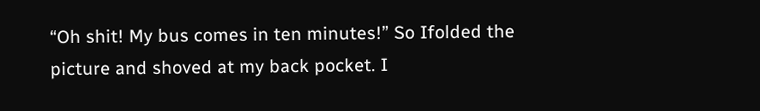“Oh shit! My bus comes in ten minutes!” So Ifolded the picture and shoved at my back pocket. I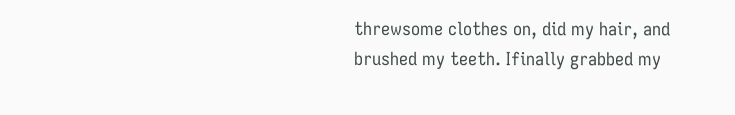threwsome clothes on, did my hair, and brushed my teeth. Ifinally grabbed my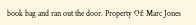book bag and ran out the door. Property Of: Marc Jones